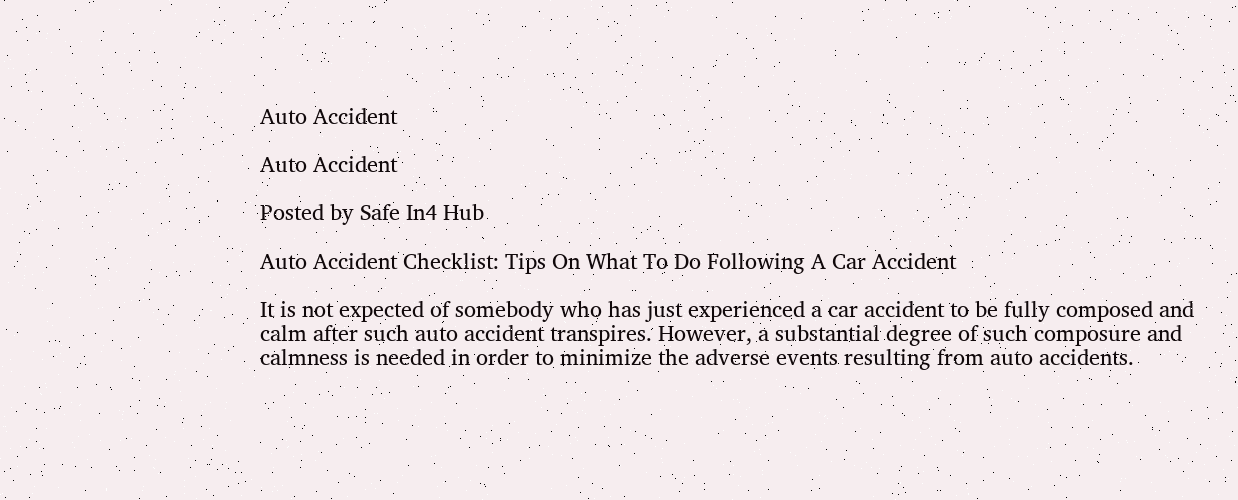Auto Accident

Auto Accident

Posted by Safe In4 Hub

Auto Accident Checklist: Tips On What To Do Following A Car Accident

It is not expected of somebody who has just experienced a car accident to be fully composed and calm after such auto accident transpires. However, a substantial degree of such composure and calmness is needed in order to minimize the adverse events resulting from auto accidents.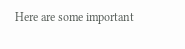Here are some important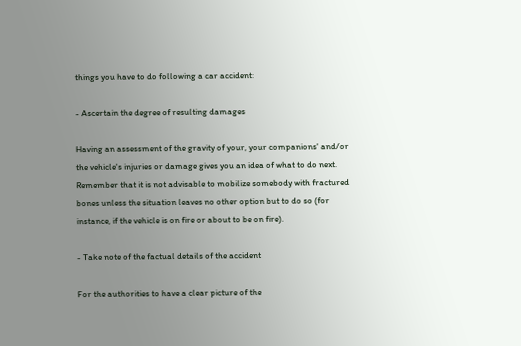things you have to do following a car accident:

- Ascertain the degree of resulting damages

Having an assessment of the gravity of your, your companions' and/or the vehicle's injuries or damage gives you an idea of what to do next. Remember that it is not advisable to mobilize somebody with fractured bones unless the situation leaves no other option but to do so (for instance, if the vehicle is on fire or about to be on fire).

- Take note of the factual details of the accident

For the authorities to have a clear picture of the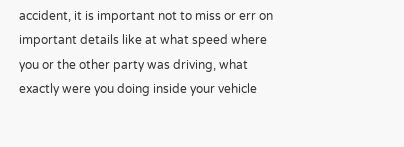accident, it is important not to miss or err on important details like at what speed where you or the other party was driving, what exactly were you doing inside your vehicle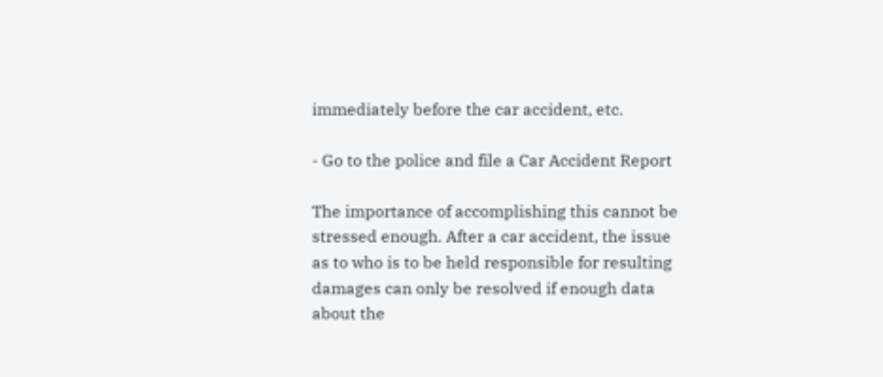immediately before the car accident, etc.

- Go to the police and file a Car Accident Report

The importance of accomplishing this cannot be stressed enough. After a car accident, the issue as to who is to be held responsible for resulting damages can only be resolved if enough data about the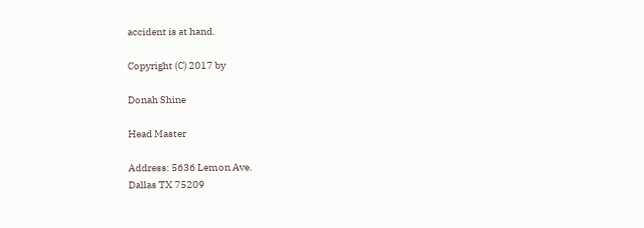accident is at hand.

Copyright (C) 2017 by

Donah Shine

Head Master

Address: 5636 Lemon Ave.
Dallas TX 75209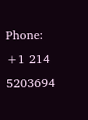Phone: +1 214 5203694